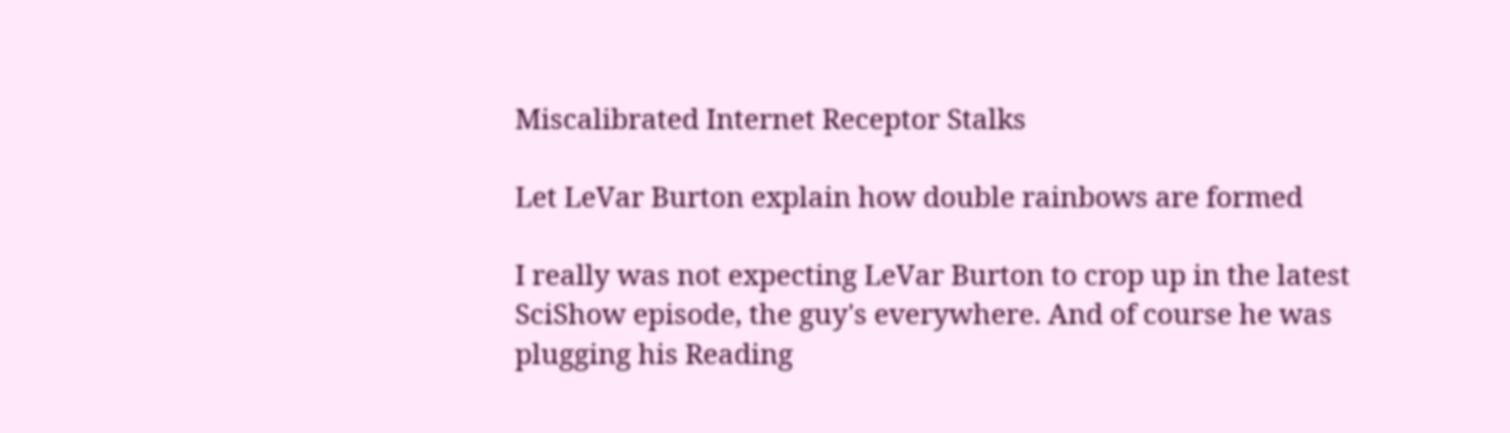Miscalibrated Internet Receptor Stalks

Let LeVar Burton explain how double rainbows are formed

I really was not expecting LeVar Burton to crop up in the latest SciShow episode, the guy's everywhere. And of course he was plugging his Reading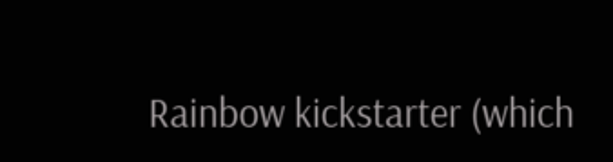Rainbow kickstarter (which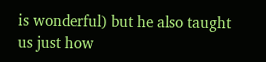is wonderful) but he also taught us just how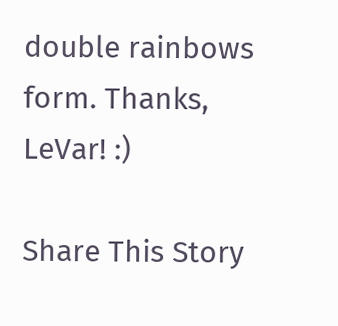double rainbows form. Thanks, LeVar! :)

Share This Story